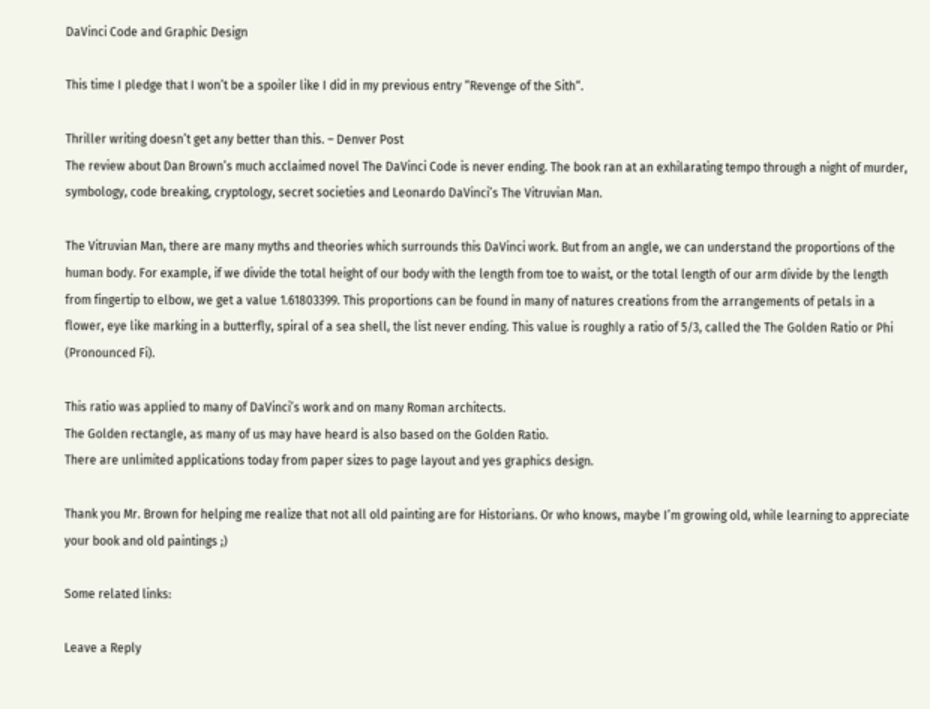DaVinci Code and Graphic Design

This time I pledge that I won’t be a spoiler like I did in my previous entry “Revenge of the Sith“.

Thriller writing doesn’t get any better than this. – Denver Post
The review about Dan Brown’s much acclaimed novel The DaVinci Code is never ending. The book ran at an exhilarating tempo through a night of murder, symbology, code breaking, cryptology, secret societies and Leonardo DaVinci’s The Vitruvian Man.

The Vitruvian Man, there are many myths and theories which surrounds this DaVinci work. But from an angle, we can understand the proportions of the human body. For example, if we divide the total height of our body with the length from toe to waist, or the total length of our arm divide by the length from fingertip to elbow, we get a value 1.61803399. This proportions can be found in many of natures creations from the arrangements of petals in a flower, eye like marking in a butterfly, spiral of a sea shell, the list never ending. This value is roughly a ratio of 5/3, called the The Golden Ratio or Phi (Pronounced Fi).

This ratio was applied to many of DaVinci’s work and on many Roman architects.
The Golden rectangle, as many of us may have heard is also based on the Golden Ratio.
There are unlimited applications today from paper sizes to page layout and yes graphics design.

Thank you Mr. Brown for helping me realize that not all old painting are for Historians. Or who knows, maybe I’m growing old, while learning to appreciate your book and old paintings ;)

Some related links:

Leave a Reply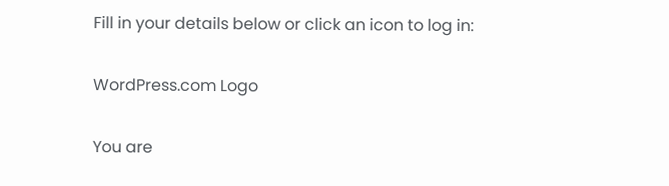Fill in your details below or click an icon to log in:

WordPress.com Logo

You are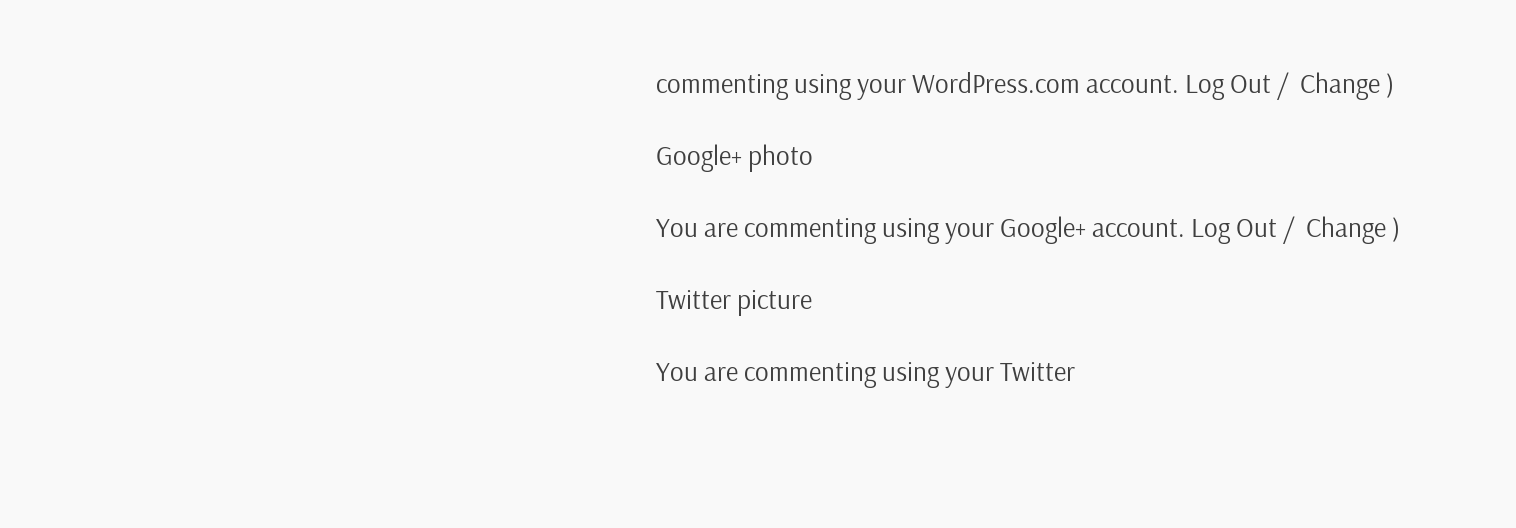commenting using your WordPress.com account. Log Out /  Change )

Google+ photo

You are commenting using your Google+ account. Log Out /  Change )

Twitter picture

You are commenting using your Twitter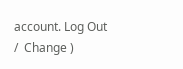account. Log Out /  Change )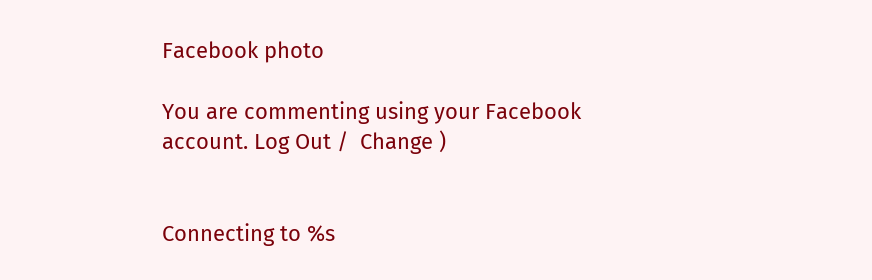Facebook photo

You are commenting using your Facebook account. Log Out /  Change )


Connecting to %s